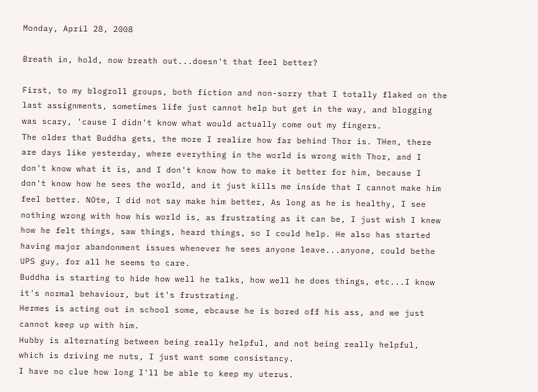Monday, April 28, 2008

Breath in, hold, now breath out...doesn't that feel better?

First, to my blogroll groups, both fiction and non-sorry that I totally flaked on the last assignments, sometimes life just cannot help but get in the way, and blogging was scary, 'cause I didn't know what would actually come out my fingers.
The older that Buddha gets, the more I realize how far behind Thor is. THen, there are days like yesterday, where everything in the world is wrong with Thor, and I don't know what it is, and I don't know how to make it better for him, because I don't know how he sees the world, and it just kills me inside that I cannot make him feel better. NOte, I did not say make him better, As long as he is healthy, I see nothing wrong with how his world is, as frustrating as it can be, I just wish I knew how he felt things, saw things, heard things, so I could help. He also has started having major abandonment issues whenever he sees anyone leave...anyone, could bethe UPS guy, for all he seems to care.
Buddha is starting to hide how well he talks, how well he does things, etc...I know it's normal behaviour, but it's frustrating.
Hermes is acting out in school some, ebcause he is bored off his ass, and we just cannot keep up with him.
Hubby is alternating between being really helpful, and not being really helpful, which is driving me nuts, I just want some consistancy.
I have no clue how long I'll be able to keep my uterus.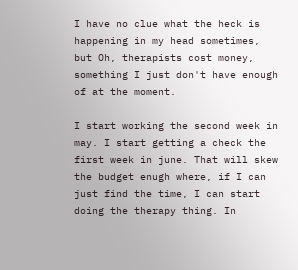I have no clue what the heck is happening in my head sometimes, but Oh, therapists cost money, something I just don't have enough of at the moment.

I start working the second week in may. I start getting a check the first week in june. That will skew the budget enugh where, if I can just find the time, I can start doing the therapy thing. In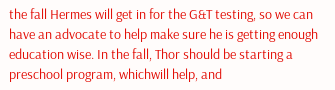the fall Hermes will get in for the G&T testing, so we can have an advocate to help make sure he is getting enough education wise. In the fall, Thor should be starting a preschool program, whichwill help, and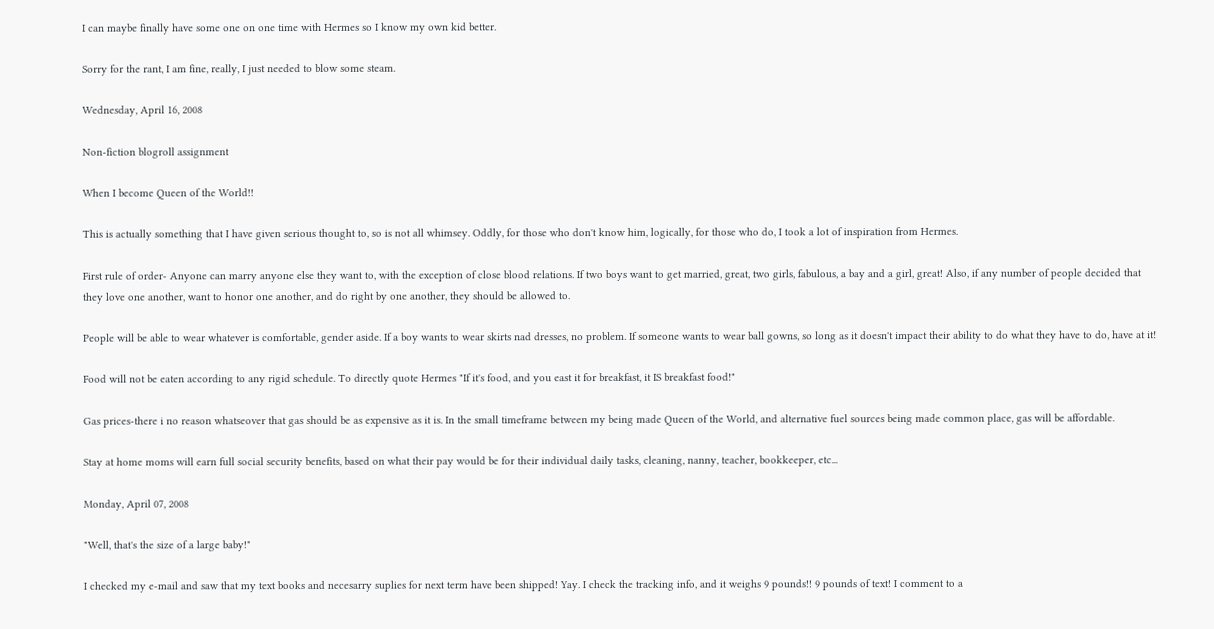I can maybe finally have some one on one time with Hermes so I know my own kid better.

Sorry for the rant, I am fine, really, I just needed to blow some steam.

Wednesday, April 16, 2008

Non-fiction blogroll assignment

When I become Queen of the World!!

This is actually something that I have given serious thought to, so is not all whimsey. Oddly, for those who don't know him, logically, for those who do, I took a lot of inspiration from Hermes.

First rule of order- Anyone can marry anyone else they want to, with the exception of close blood relations. If two boys want to get married, great, two girls, fabulous, a bay and a girl, great! Also, if any number of people decided that they love one another, want to honor one another, and do right by one another, they should be allowed to.

People will be able to wear whatever is comfortable, gender aside. If a boy wants to wear skirts nad dresses, no problem. If someone wants to wear ball gowns, so long as it doesn't impact their ability to do what they have to do, have at it!

Food will not be eaten according to any rigid schedule. To directly quote Hermes "If it's food, and you east it for breakfast, it IS breakfast food!"

Gas prices-there i no reason whatseover that gas should be as expensive as it is. In the small timeframe between my being made Queen of the World, and alternative fuel sources being made common place, gas will be affordable.

Stay at home moms will earn full social security benefits, based on what their pay would be for their individual daily tasks, cleaning, nanny, teacher, bookkeeper, etc...

Monday, April 07, 2008

"Well, that's the size of a large baby!"

I checked my e-mail and saw that my text books and necesarry suplies for next term have been shipped! Yay. I check the tracking info, and it weighs 9 pounds!! 9 pounds of text! I comment to a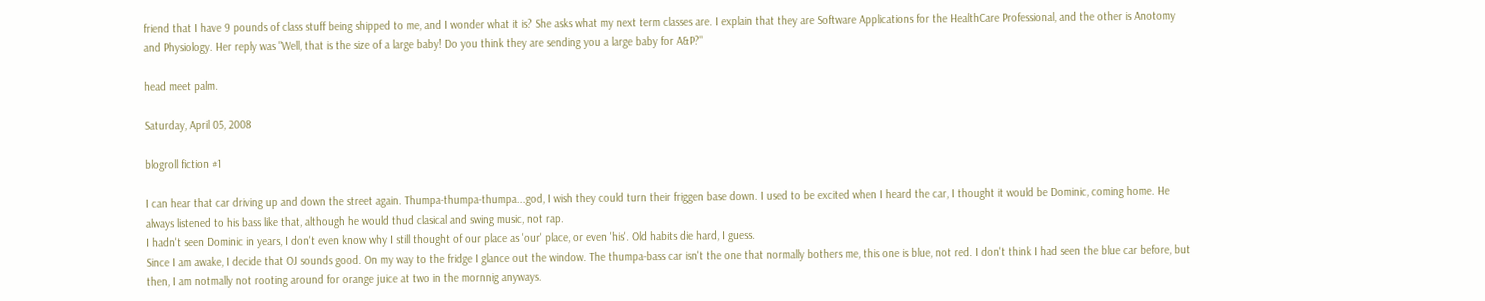friend that I have 9 pounds of class stuff being shipped to me, and I wonder what it is? She asks what my next term classes are. I explain that they are Software Applications for the HealthCare Professional, and the other is Anotomy and Physiology. Her reply was "Well, that is the size of a large baby! Do you think they are sending you a large baby for A&P?"

head meet palm.

Saturday, April 05, 2008

blogroll fiction #1

I can hear that car driving up and down the street again. Thumpa-thumpa-thumpa...god, I wish they could turn their friggen base down. I used to be excited when I heard the car, I thought it would be Dominic, coming home. He always listened to his bass like that, although he would thud clasical and swing music, not rap.
I hadn't seen Dominic in years, I don't even know why I still thought of our place as 'our' place, or even 'his'. Old habits die hard, I guess.
Since I am awake, I decide that OJ sounds good. On my way to the fridge I glance out the window. The thumpa-bass car isn't the one that normally bothers me, this one is blue, not red. I don't think I had seen the blue car before, but then, I am notmally not rooting around for orange juice at two in the mornnig anyways.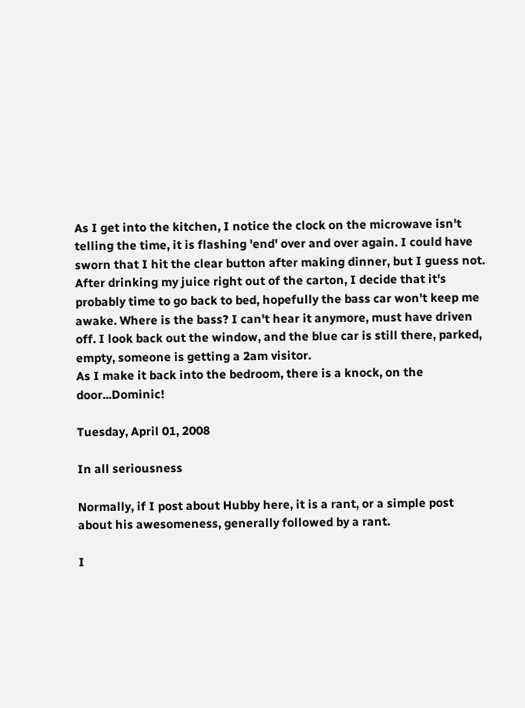As I get into the kitchen, I notice the clock on the microwave isn't telling the time, it is flashing 'end' over and over again. I could have sworn that I hit the clear button after making dinner, but I guess not.
After drinking my juice right out of the carton, I decide that it's probably time to go back to bed, hopefully the bass car won't keep me awake. Where is the bass? I can't hear it anymore, must have driven off. I look back out the window, and the blue car is still there, parked, empty, someone is getting a 2am visitor.
As I make it back into the bedroom, there is a knock, on the door...Dominic!

Tuesday, April 01, 2008

In all seriousness

Normally, if I post about Hubby here, it is a rant, or a simple post about his awesomeness, generally followed by a rant.

I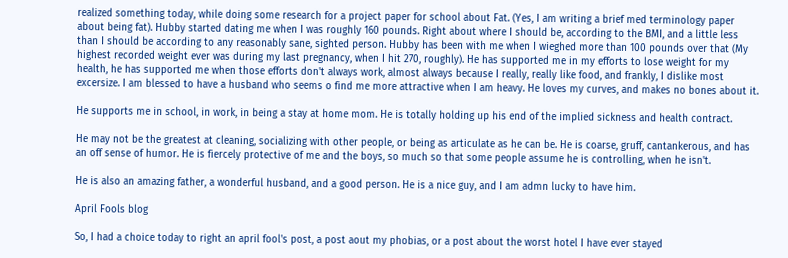realized something today, while doing some research for a project paper for school about Fat. (Yes, I am writing a brief med terminology paper about being fat). Hubby started dating me when I was roughly 160 pounds. Right about where I should be, according to the BMI, and a little less than I should be according to any reasonably sane, sighted person. Hubby has been with me when I wieghed more than 100 pounds over that (My highest recorded weight ever was during my last pregnancy, when I hit 270, roughly). He has supported me in my efforts to lose weight for my health, he has supported me when those efforts don't always work, almost always because I really, really like food, and frankly, I dislike most excersize. I am blessed to have a husband who seems o find me more attractive when I am heavy. He loves my curves, and makes no bones about it.

He supports me in school, in work, in being a stay at home mom. He is totally holding up his end of the implied sickness and health contract.

He may not be the greatest at cleaning, socializing with other people, or being as articulate as he can be. He is coarse, gruff, cantankerous, and has an off sense of humor. He is fiercely protective of me and the boys, so much so that some people assume he is controlling, when he isn't.

He is also an amazing father, a wonderful husband, and a good person. He is a nice guy, and I am admn lucky to have him.

April Fools blog

So, I had a choice today to right an april fool's post, a post aout my phobias, or a post about the worst hotel I have ever stayed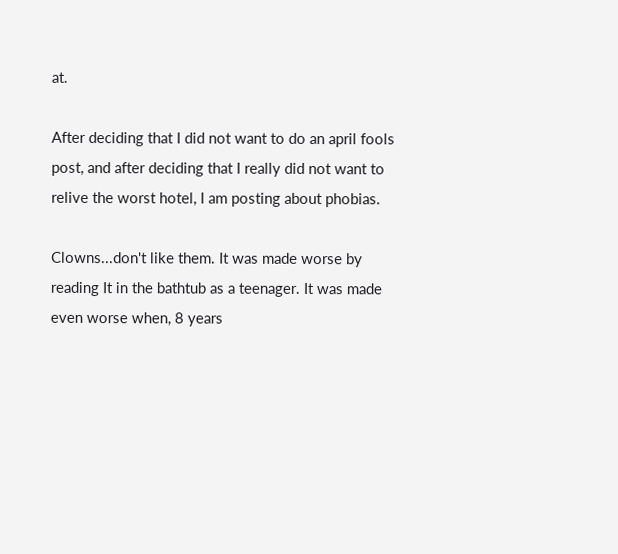at.

After deciding that I did not want to do an april fools post, and after deciding that I really did not want to relive the worst hotel, I am posting about phobias.

Clowns...don't like them. It was made worse by reading It in the bathtub as a teenager. It was made even worse when, 8 years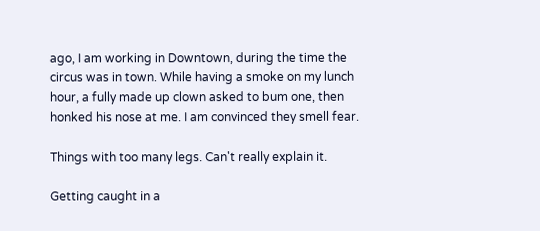ago, I am working in Downtown, during the time the circus was in town. While having a smoke on my lunch hour, a fully made up clown asked to bum one, then honked his nose at me. I am convinced they smell fear.

Things with too many legs. Can't really explain it.

Getting caught in a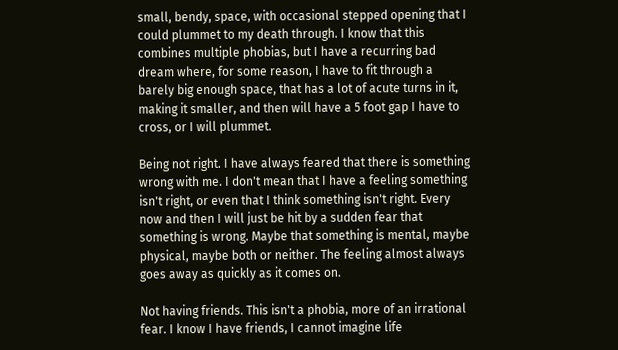small, bendy, space, with occasional stepped opening that I could plummet to my death through. I know that this combines multiple phobias, but I have a recurring bad dream where, for some reason, I have to fit through a barely big enough space, that has a lot of acute turns in it, making it smaller, and then will have a 5 foot gap I have to cross, or I will plummet.

Being not right. I have always feared that there is something wrong with me. I don't mean that I have a feeling something isn't right, or even that I think something isn't right. Every now and then I will just be hit by a sudden fear that something is wrong. Maybe that something is mental, maybe physical, maybe both or neither. The feeling almost always goes away as quickly as it comes on.

Not having friends. This isn't a phobia, more of an irrational fear. I know I have friends, I cannot imagine life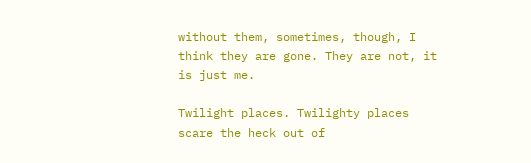without them, sometimes, though, I think they are gone. They are not, it is just me.

Twilight places. Twilighty places scare the heck out of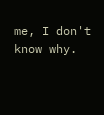me, I don't know why.